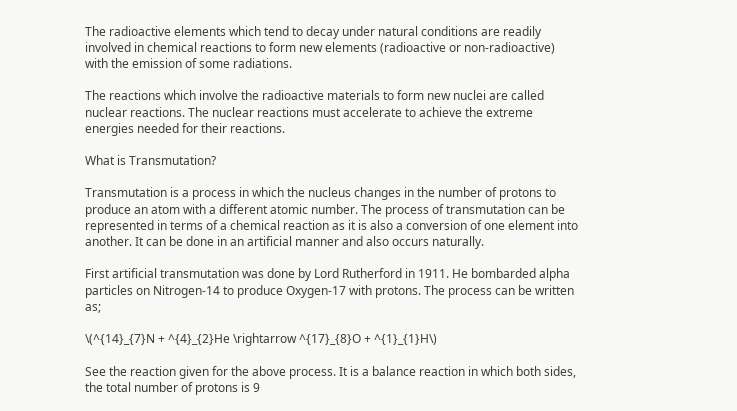The radioactive elements which tend to decay under natural conditions are readily involved in chemical reactions to form new elements (radioactive or non-radioactive) with the emission of some radiations.

The reactions which involve the radioactive materials to form new nuclei are called nuclear reactions. The nuclear reactions must accelerate to achieve the extreme energies needed for their reactions.

What is Transmutation?

Transmutation is a process in which the nucleus changes in the number of protons to produce an atom with a different atomic number. The process of transmutation can be represented in terms of a chemical reaction as it is also a conversion of one element into another. It can be done in an artificial manner and also occurs naturally.

First artificial transmutation was done by Lord Rutherford in 1911. He bombarded alpha particles on Nitrogen-14 to produce Oxygen-17 with protons. The process can be written as;

\(^{14}_{7}N + ^{4}_{2}He \rightarrow ^{17}_{8}O + ^{1}_{1}H\)

See the reaction given for the above process. It is a balance reaction in which both sides, the total number of protons is 9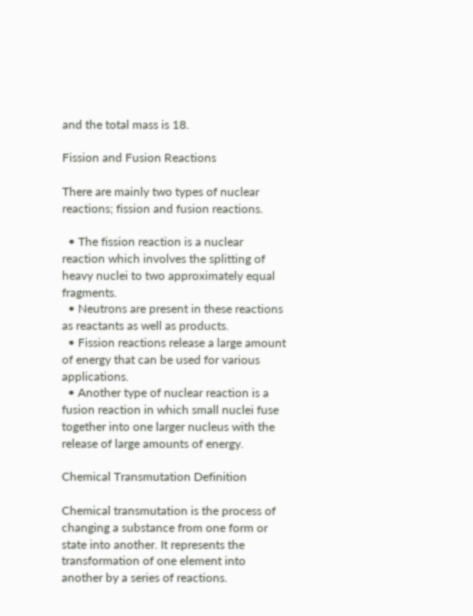and the total mass is 18.

Fission and Fusion Reactions

There are mainly two types of nuclear reactions; fission and fusion reactions.

  • The fission reaction is a nuclear reaction which involves the splitting of heavy nuclei to two approximately equal fragments.
  • Neutrons are present in these reactions as reactants as well as products.
  • Fission reactions release a large amount of energy that can be used for various applications.
  • Another type of nuclear reaction is a fusion reaction in which small nuclei fuse together into one larger nucleus with the release of large amounts of energy.

Chemical Transmutation Definition

Chemical transmutation is the process of changing a substance from one form or state into another. It represents the transformation of one element into another by a series of reactions.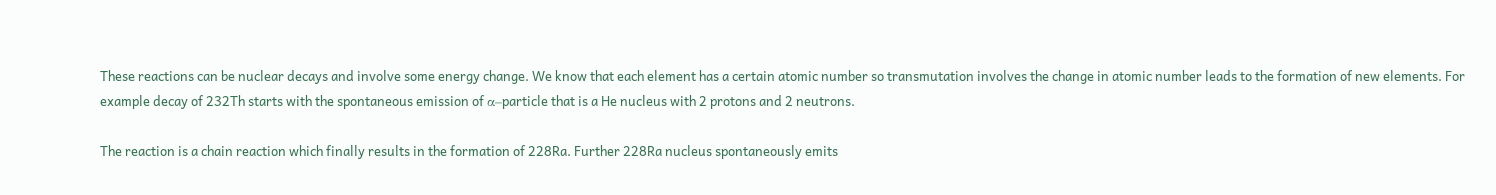These reactions can be nuclear decays and involve some energy change. We know that each element has a certain atomic number so transmutation involves the change in atomic number leads to the formation of new elements. For example decay of 232Th starts with the spontaneous emission of α–particle that is a He nucleus with 2 protons and 2 neutrons.

The reaction is a chain reaction which finally results in the formation of 228Ra. Further 228Ra nucleus spontaneously emits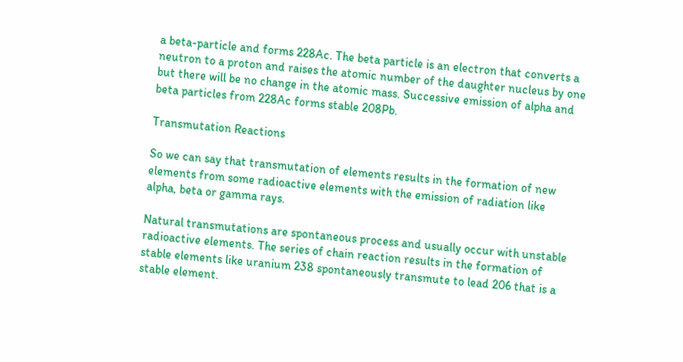a beta-particle and forms 228Ac. The beta particle is an electron that converts a neutron to a proton and raises the atomic number of the daughter nucleus by one but there will be no change in the atomic mass. Successive emission of alpha and beta particles from 228Ac forms stable 208Pb.

Transmutation Reactions

So we can say that transmutation of elements results in the formation of new elements from some radioactive elements with the emission of radiation like alpha, beta or gamma rays.

Natural transmutations are spontaneous process and usually occur with unstable radioactive elements. The series of chain reaction results in the formation of stable elements like uranium 238 spontaneously transmute to lead 206 that is a stable element.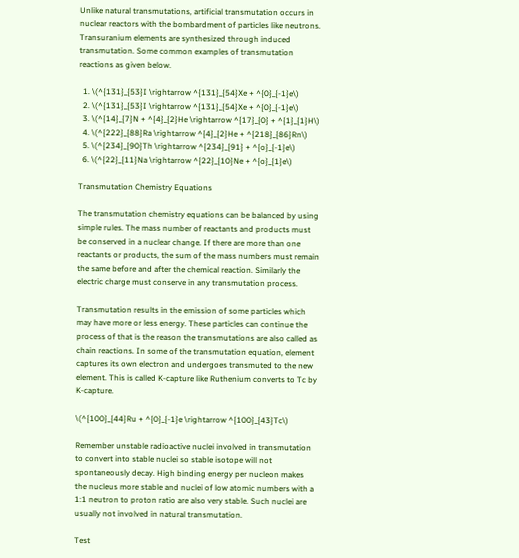Unlike natural transmutations, artificial transmutation occurs in nuclear reactors with the bombardment of particles like neutrons. Transuranium elements are synthesized through induced transmutation. Some common examples of transmutation reactions as given below.

  1. \(^{131}_{53}I \rightarrow ^{131}_{54}Xe + ^{0}_{-1}e\)
  2. \(^{131}_{53}I \rightarrow ^{131}_{54}Xe + ^{0}_{-1}e\)
  3. \(^{14}_{7}N + ^{4}_{2}He \rightarrow ^{17}_{0} + ^{1}_{1}H\)
  4. \(^{222}_{88}Ra \rightarrow ^{4}_{2}He + ^{218}_{86}Rn\)
  5. \(^{234}_{90}Th \rightarrow ^{234}_{91} + ^{o}_{-1}e\)
  6. \(^{22}_{11}Na \rightarrow ^{22}_{10}Ne + ^{o}_{1}e\)

Transmutation Chemistry Equations

The transmutation chemistry equations can be balanced by using simple rules. The mass number of reactants and products must be conserved in a nuclear change. If there are more than one reactants or products, the sum of the mass numbers must remain the same before and after the chemical reaction. Similarly the electric charge must conserve in any transmutation process.

Transmutation results in the emission of some particles which may have more or less energy. These particles can continue the process of that is the reason the transmutations are also called as chain reactions. In some of the transmutation equation, element captures its own electron and undergoes transmuted to the new element. This is called K-capture like Ruthenium converts to Tc by K-capture.

\(^{100}_{44}Ru + ^{0}_{-1}e \rightarrow ^{100}_{43}Tc\)

Remember unstable radioactive nuclei involved in transmutation to convert into stable nuclei so stable isotope will not spontaneously decay. High binding energy per nucleon makes the nucleus more stable and nuclei of low atomic numbers with a 1:1 neutron to proton ratio are also very stable. Such nuclei are usually not involved in natural transmutation.

Test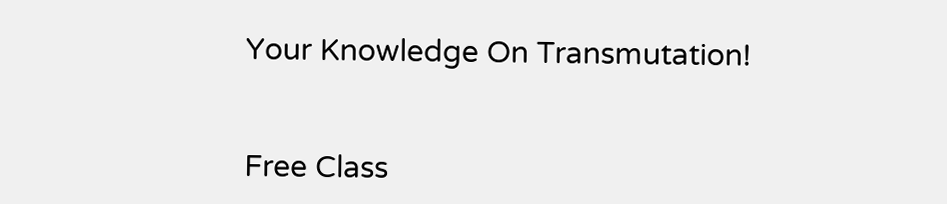Your Knowledge On Transmutation!


Free Class